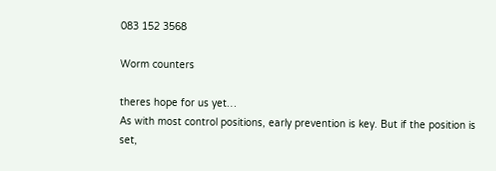083 152 3568

Worm counters

theres hope for us yet…
As with most control positions, early prevention is key. But if the position is set,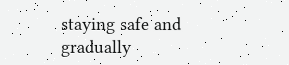staying safe and gradually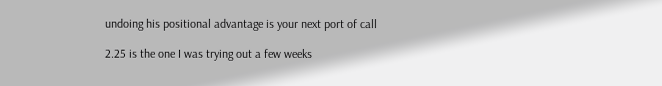undoing his positional advantage is your next port of call

2.25 is the one I was trying out a few weeks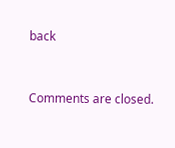back



Comments are closed.